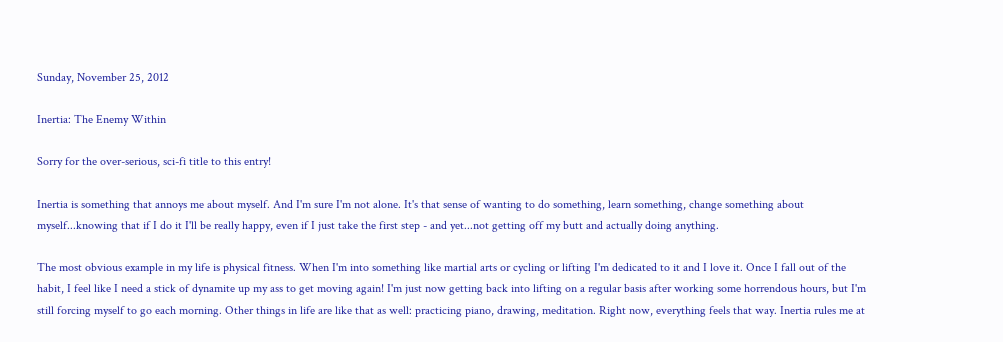Sunday, November 25, 2012

Inertia: The Enemy Within

Sorry for the over-serious, sci-fi title to this entry!

Inertia is something that annoys me about myself. And I'm sure I'm not alone. It's that sense of wanting to do something, learn something, change something about myself...knowing that if I do it I'll be really happy, even if I just take the first step - and yet...not getting off my butt and actually doing anything.

The most obvious example in my life is physical fitness. When I'm into something like martial arts or cycling or lifting I'm dedicated to it and I love it. Once I fall out of the habit, I feel like I need a stick of dynamite up my ass to get moving again! I'm just now getting back into lifting on a regular basis after working some horrendous hours, but I'm still forcing myself to go each morning. Other things in life are like that as well: practicing piano, drawing, meditation. Right now, everything feels that way. Inertia rules me at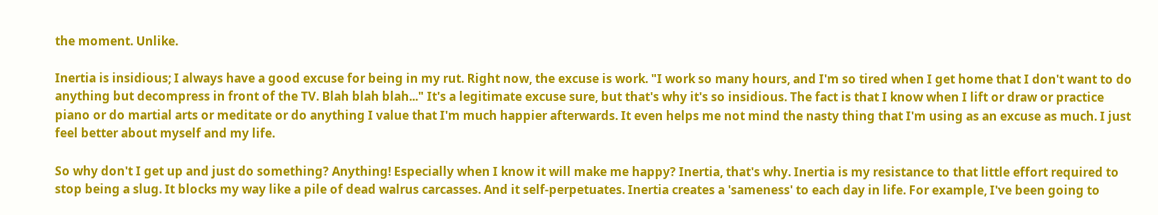the moment. Unlike.

Inertia is insidious; I always have a good excuse for being in my rut. Right now, the excuse is work. "I work so many hours, and I'm so tired when I get home that I don't want to do anything but decompress in front of the TV. Blah blah blah..." It's a legitimate excuse sure, but that's why it's so insidious. The fact is that I know when I lift or draw or practice piano or do martial arts or meditate or do anything I value that I'm much happier afterwards. It even helps me not mind the nasty thing that I'm using as an excuse as much. I just feel better about myself and my life.

So why don't I get up and just do something? Anything! Especially when I know it will make me happy? Inertia, that's why. Inertia is my resistance to that little effort required to stop being a slug. It blocks my way like a pile of dead walrus carcasses. And it self-perpetuates. Inertia creates a 'sameness' to each day in life. For example, I've been going to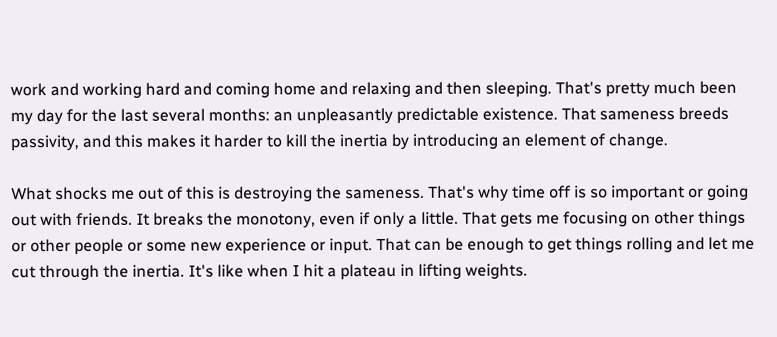work and working hard and coming home and relaxing and then sleeping. That's pretty much been my day for the last several months: an unpleasantly predictable existence. That sameness breeds passivity, and this makes it harder to kill the inertia by introducing an element of change.

What shocks me out of this is destroying the sameness. That's why time off is so important or going out with friends. It breaks the monotony, even if only a little. That gets me focusing on other things or other people or some new experience or input. That can be enough to get things rolling and let me cut through the inertia. It's like when I hit a plateau in lifting weights.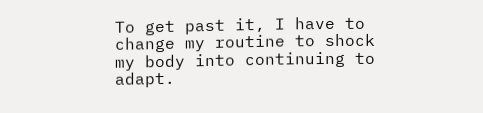To get past it, I have to change my routine to shock my body into continuing to adapt.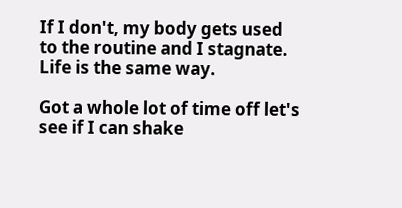If I don't, my body gets used to the routine and I stagnate. Life is the same way.

Got a whole lot of time off let's see if I can shake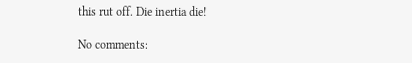this rut off. Die inertia die!

No comments: